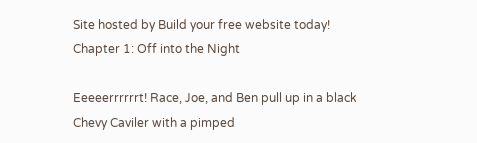Site hosted by Build your free website today!
Chapter 1: Off into the Night

Eeeeerrrrrrt! Race, Joe, and Ben pull up in a black Chevy Caviler with a pimped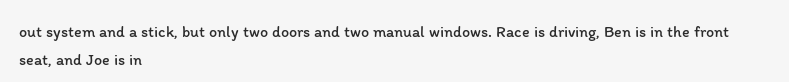out system and a stick, but only two doors and two manual windows. Race is driving, Ben is in the front seat, and Joe is in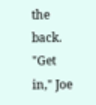the back.
"Get in," Joe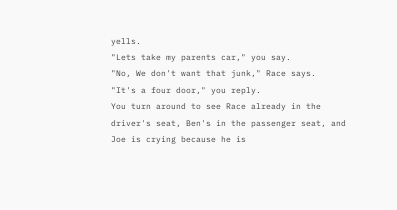yells.
"Lets take my parents car," you say.
"No, We don't want that junk," Race says.
"It's a four door," you reply.
You turn around to see Race already in the driver's seat, Ben's in the passenger seat, and Joe is crying because he is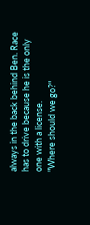always in the back behind Ben. Race has to drive because he is the only one with a license.
"Where should we go?"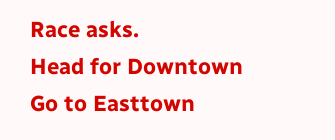Race asks.
Head for Downtown
Go to Easttown